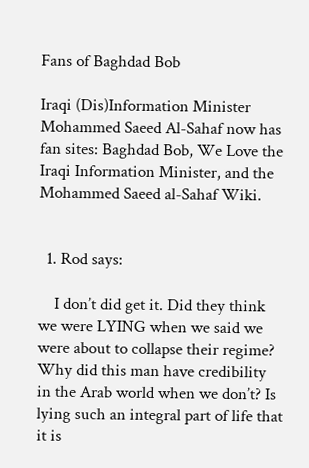Fans of Baghdad Bob

Iraqi (Dis)Information Minister Mohammed Saeed Al-Sahaf now has fan sites: Baghdad Bob, We Love the Iraqi Information Minister, and the Mohammed Saeed al-Sahaf Wiki.


  1. Rod says:

    I don’t did get it. Did they think we were LYING when we said we were about to collapse their regime? Why did this man have credibility in the Arab world when we don’t? Is lying such an integral part of life that it is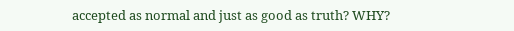accepted as normal and just as good as truth? WHY?